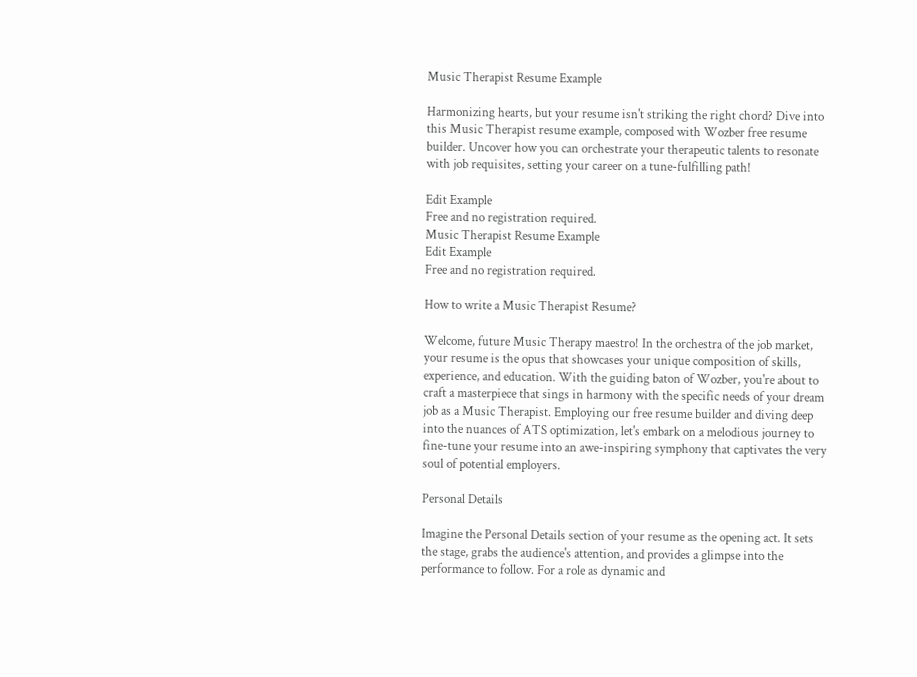Music Therapist Resume Example

Harmonizing hearts, but your resume isn't striking the right chord? Dive into this Music Therapist resume example, composed with Wozber free resume builder. Uncover how you can orchestrate your therapeutic talents to resonate with job requisites, setting your career on a tune-fulfilling path!

Edit Example
Free and no registration required.
Music Therapist Resume Example
Edit Example
Free and no registration required.

How to write a Music Therapist Resume?

Welcome, future Music Therapy maestro! In the orchestra of the job market, your resume is the opus that showcases your unique composition of skills, experience, and education. With the guiding baton of Wozber, you're about to craft a masterpiece that sings in harmony with the specific needs of your dream job as a Music Therapist. Employing our free resume builder and diving deep into the nuances of ATS optimization, let's embark on a melodious journey to fine-tune your resume into an awe-inspiring symphony that captivates the very soul of potential employers.

Personal Details

Imagine the Personal Details section of your resume as the opening act. It sets the stage, grabs the audience's attention, and provides a glimpse into the performance to follow. For a role as dynamic and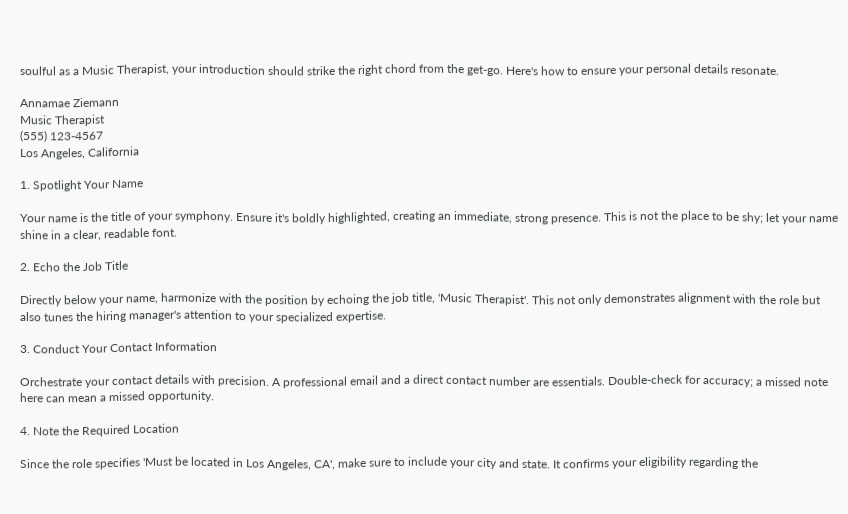soulful as a Music Therapist, your introduction should strike the right chord from the get-go. Here's how to ensure your personal details resonate.

Annamae Ziemann
Music Therapist
(555) 123-4567
Los Angeles, California

1. Spotlight Your Name

Your name is the title of your symphony. Ensure it's boldly highlighted, creating an immediate, strong presence. This is not the place to be shy; let your name shine in a clear, readable font.

2. Echo the Job Title

Directly below your name, harmonize with the position by echoing the job title, 'Music Therapist'. This not only demonstrates alignment with the role but also tunes the hiring manager's attention to your specialized expertise.

3. Conduct Your Contact Information

Orchestrate your contact details with precision. A professional email and a direct contact number are essentials. Double-check for accuracy; a missed note here can mean a missed opportunity.

4. Note the Required Location

Since the role specifies 'Must be located in Los Angeles, CA', make sure to include your city and state. It confirms your eligibility regarding the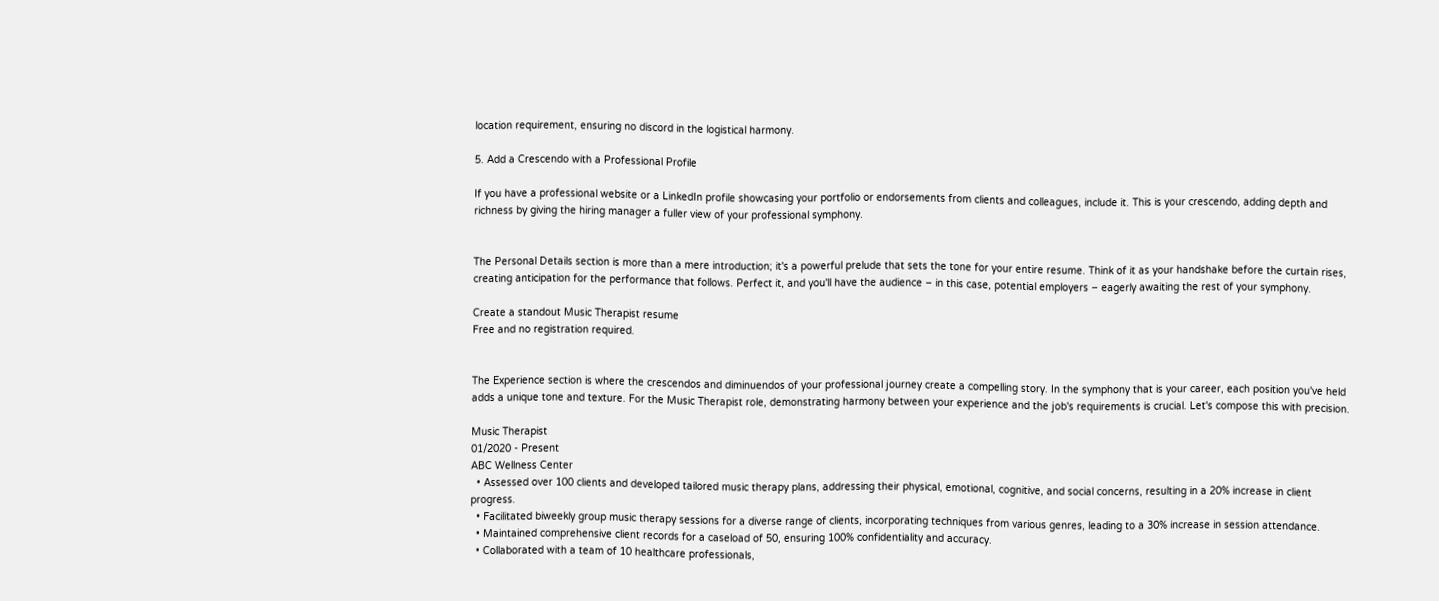location requirement, ensuring no discord in the logistical harmony.

5. Add a Crescendo with a Professional Profile

If you have a professional website or a LinkedIn profile showcasing your portfolio or endorsements from clients and colleagues, include it. This is your crescendo, adding depth and richness by giving the hiring manager a fuller view of your professional symphony.


The Personal Details section is more than a mere introduction; it's a powerful prelude that sets the tone for your entire resume. Think of it as your handshake before the curtain rises, creating anticipation for the performance that follows. Perfect it, and you'll have the audience – in this case, potential employers – eagerly awaiting the rest of your symphony.

Create a standout Music Therapist resume
Free and no registration required.


The Experience section is where the crescendos and diminuendos of your professional journey create a compelling story. In the symphony that is your career, each position you've held adds a unique tone and texture. For the Music Therapist role, demonstrating harmony between your experience and the job's requirements is crucial. Let's compose this with precision.

Music Therapist
01/2020 - Present
ABC Wellness Center
  • Assessed over 100 clients and developed tailored music therapy plans, addressing their physical, emotional, cognitive, and social concerns, resulting in a 20% increase in client progress.
  • Facilitated biweekly group music therapy sessions for a diverse range of clients, incorporating techniques from various genres, leading to a 30% increase in session attendance.
  • Maintained comprehensive client records for a caseload of 50, ensuring 100% confidentiality and accuracy.
  • Collaborated with a team of 10 healthcare professionals,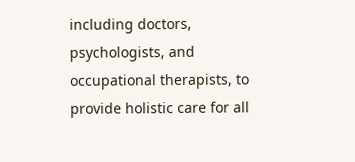including doctors, psychologists, and occupational therapists, to provide holistic care for all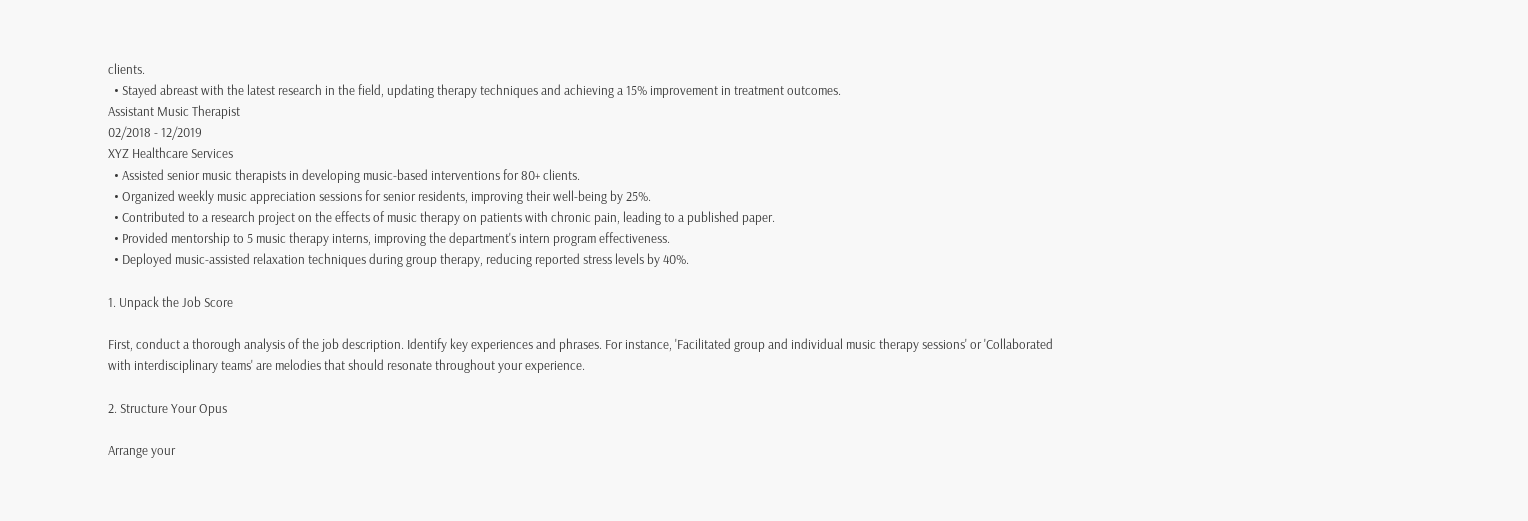clients.
  • Stayed abreast with the latest research in the field, updating therapy techniques and achieving a 15% improvement in treatment outcomes.
Assistant Music Therapist
02/2018 - 12/2019
XYZ Healthcare Services
  • Assisted senior music therapists in developing music‑based interventions for 80+ clients.
  • Organized weekly music appreciation sessions for senior residents, improving their well‑being by 25%.
  • Contributed to a research project on the effects of music therapy on patients with chronic pain, leading to a published paper.
  • Provided mentorship to 5 music therapy interns, improving the department's intern program effectiveness.
  • Deployed music‑assisted relaxation techniques during group therapy, reducing reported stress levels by 40%.

1. Unpack the Job Score

First, conduct a thorough analysis of the job description. Identify key experiences and phrases. For instance, 'Facilitated group and individual music therapy sessions' or 'Collaborated with interdisciplinary teams' are melodies that should resonate throughout your experience.

2. Structure Your Opus

Arrange your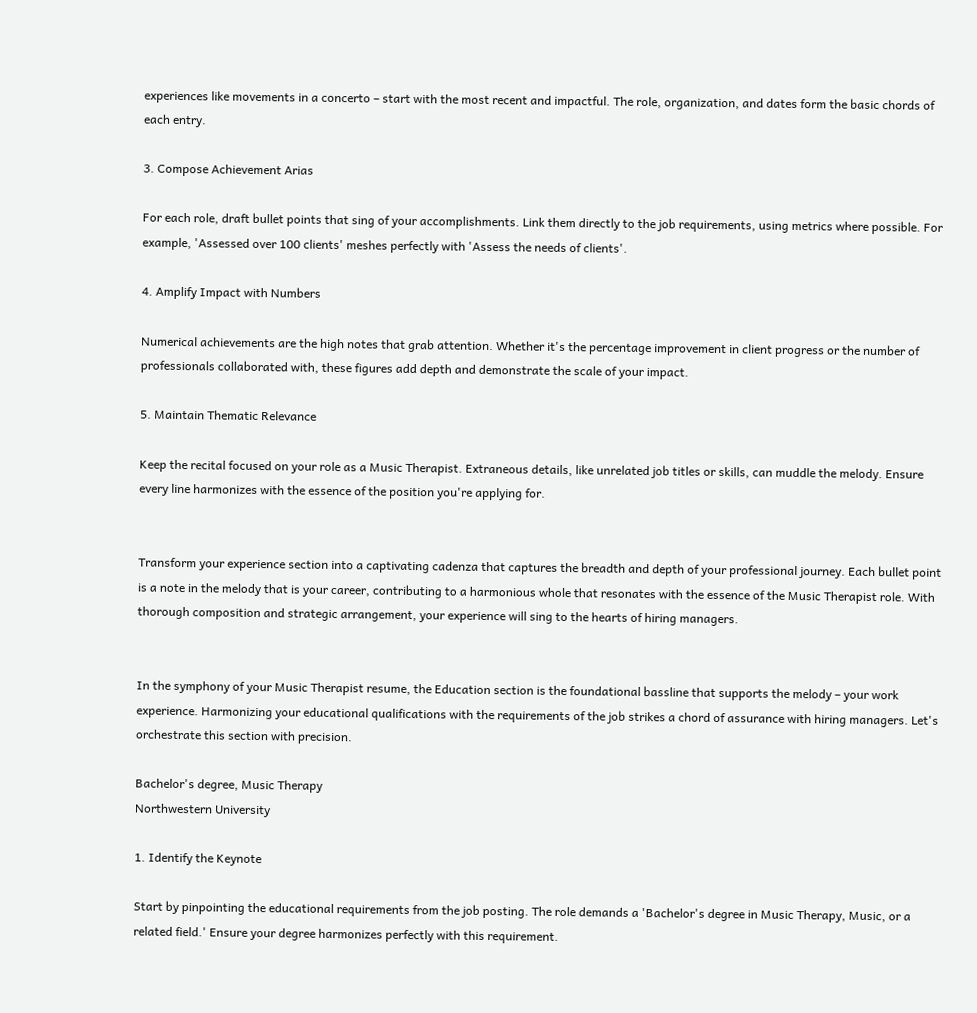experiences like movements in a concerto – start with the most recent and impactful. The role, organization, and dates form the basic chords of each entry.

3. Compose Achievement Arias

For each role, draft bullet points that sing of your accomplishments. Link them directly to the job requirements, using metrics where possible. For example, 'Assessed over 100 clients' meshes perfectly with 'Assess the needs of clients'.

4. Amplify Impact with Numbers

Numerical achievements are the high notes that grab attention. Whether it's the percentage improvement in client progress or the number of professionals collaborated with, these figures add depth and demonstrate the scale of your impact.

5. Maintain Thematic Relevance

Keep the recital focused on your role as a Music Therapist. Extraneous details, like unrelated job titles or skills, can muddle the melody. Ensure every line harmonizes with the essence of the position you're applying for.


Transform your experience section into a captivating cadenza that captures the breadth and depth of your professional journey. Each bullet point is a note in the melody that is your career, contributing to a harmonious whole that resonates with the essence of the Music Therapist role. With thorough composition and strategic arrangement, your experience will sing to the hearts of hiring managers.


In the symphony of your Music Therapist resume, the Education section is the foundational bassline that supports the melody – your work experience. Harmonizing your educational qualifications with the requirements of the job strikes a chord of assurance with hiring managers. Let's orchestrate this section with precision.

Bachelor's degree, Music Therapy
Northwestern University

1. Identify the Keynote

Start by pinpointing the educational requirements from the job posting. The role demands a 'Bachelor's degree in Music Therapy, Music, or a related field.' Ensure your degree harmonizes perfectly with this requirement.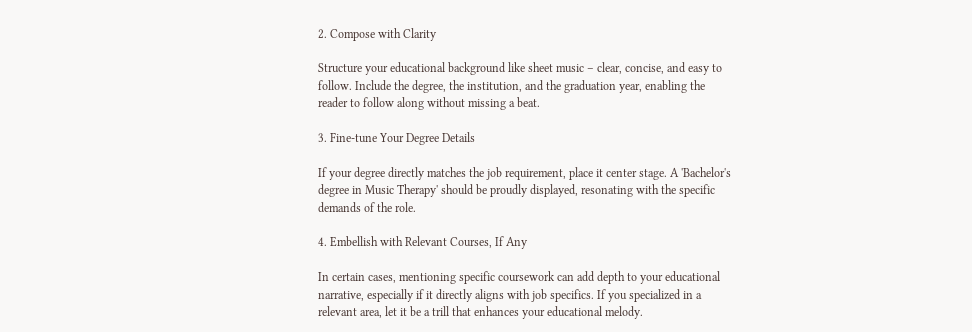2. Compose with Clarity

Structure your educational background like sheet music – clear, concise, and easy to follow. Include the degree, the institution, and the graduation year, enabling the reader to follow along without missing a beat.

3. Fine-tune Your Degree Details

If your degree directly matches the job requirement, place it center stage. A 'Bachelor's degree in Music Therapy' should be proudly displayed, resonating with the specific demands of the role.

4. Embellish with Relevant Courses, If Any

In certain cases, mentioning specific coursework can add depth to your educational narrative, especially if it directly aligns with job specifics. If you specialized in a relevant area, let it be a trill that enhances your educational melody.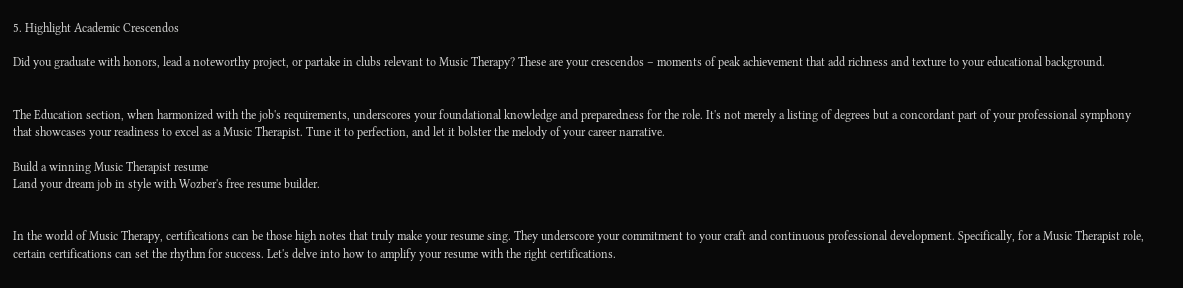5. Highlight Academic Crescendos

Did you graduate with honors, lead a noteworthy project, or partake in clubs relevant to Music Therapy? These are your crescendos – moments of peak achievement that add richness and texture to your educational background.


The Education section, when harmonized with the job's requirements, underscores your foundational knowledge and preparedness for the role. It's not merely a listing of degrees but a concordant part of your professional symphony that showcases your readiness to excel as a Music Therapist. Tune it to perfection, and let it bolster the melody of your career narrative.

Build a winning Music Therapist resume
Land your dream job in style with Wozber's free resume builder.


In the world of Music Therapy, certifications can be those high notes that truly make your resume sing. They underscore your commitment to your craft and continuous professional development. Specifically, for a Music Therapist role, certain certifications can set the rhythm for success. Let's delve into how to amplify your resume with the right certifications.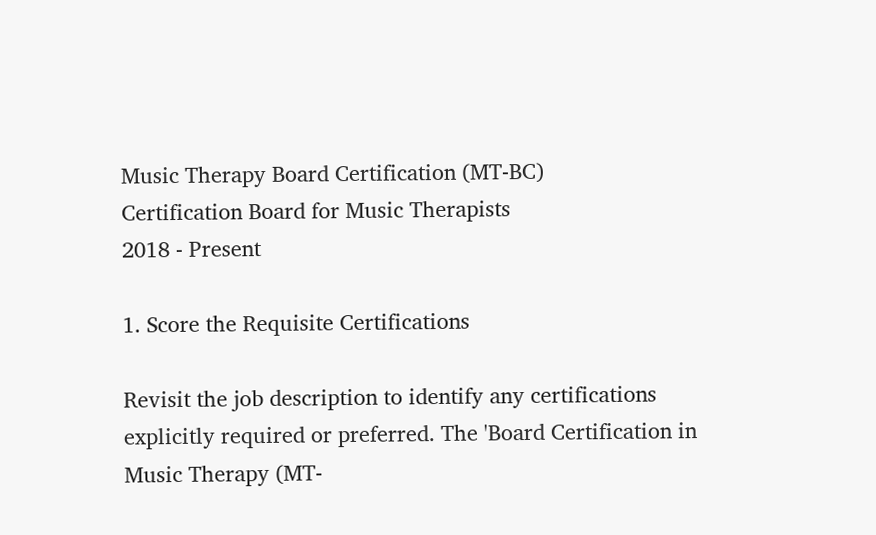Music Therapy Board Certification (MT-BC)
Certification Board for Music Therapists
2018 - Present

1. Score the Requisite Certifications

Revisit the job description to identify any certifications explicitly required or preferred. The 'Board Certification in Music Therapy (MT-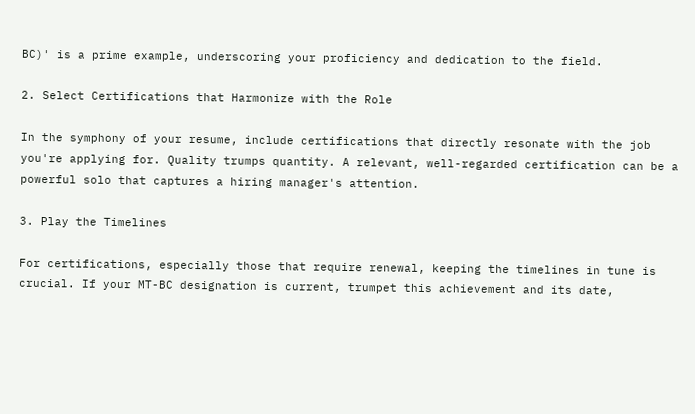BC)' is a prime example, underscoring your proficiency and dedication to the field.

2. Select Certifications that Harmonize with the Role

In the symphony of your resume, include certifications that directly resonate with the job you're applying for. Quality trumps quantity. A relevant, well-regarded certification can be a powerful solo that captures a hiring manager's attention.

3. Play the Timelines

For certifications, especially those that require renewal, keeping the timelines in tune is crucial. If your MT-BC designation is current, trumpet this achievement and its date,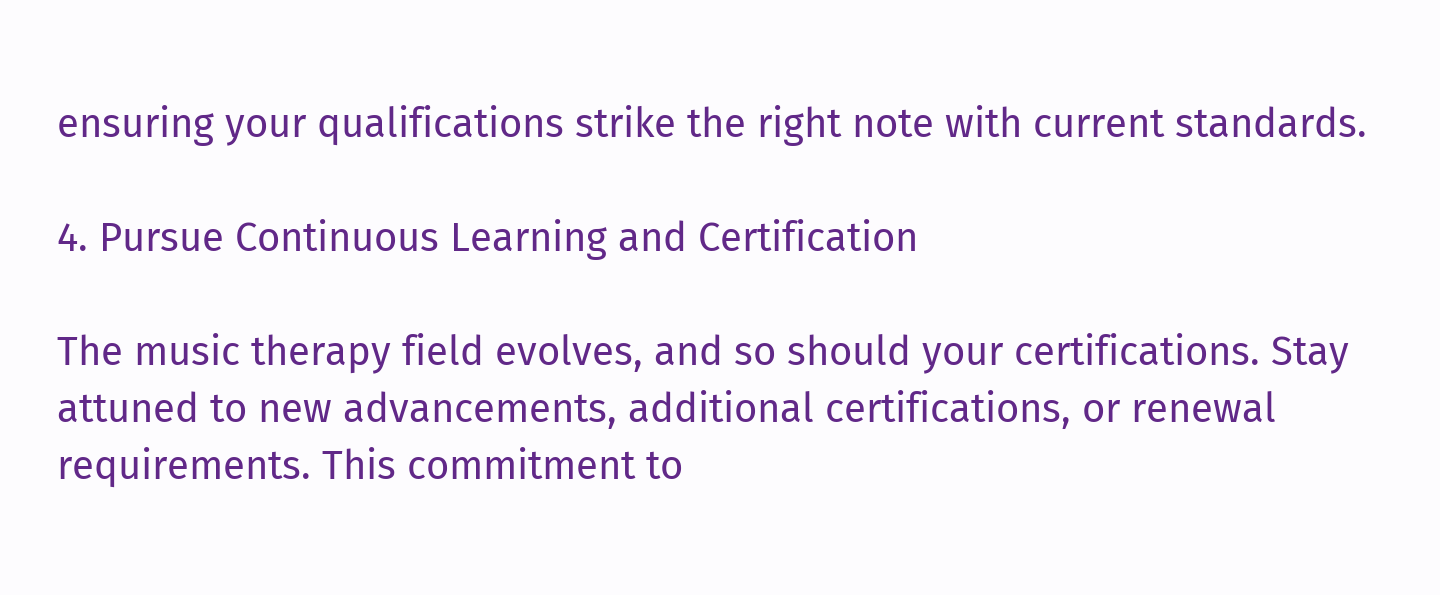ensuring your qualifications strike the right note with current standards.

4. Pursue Continuous Learning and Certification

The music therapy field evolves, and so should your certifications. Stay attuned to new advancements, additional certifications, or renewal requirements. This commitment to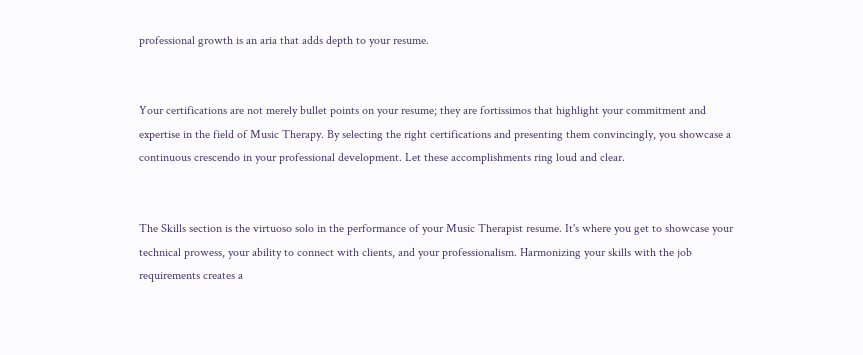professional growth is an aria that adds depth to your resume.


Your certifications are not merely bullet points on your resume; they are fortissimos that highlight your commitment and expertise in the field of Music Therapy. By selecting the right certifications and presenting them convincingly, you showcase a continuous crescendo in your professional development. Let these accomplishments ring loud and clear.


The Skills section is the virtuoso solo in the performance of your Music Therapist resume. It's where you get to showcase your technical prowess, your ability to connect with clients, and your professionalism. Harmonizing your skills with the job requirements creates a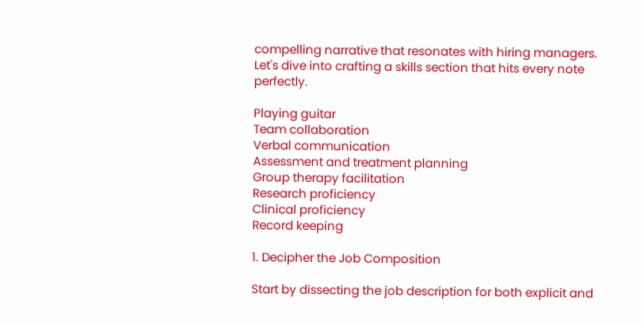compelling narrative that resonates with hiring managers. Let's dive into crafting a skills section that hits every note perfectly.

Playing guitar
Team collaboration
Verbal communication
Assessment and treatment planning
Group therapy facilitation
Research proficiency
Clinical proficiency
Record keeping

1. Decipher the Job Composition

Start by dissecting the job description for both explicit and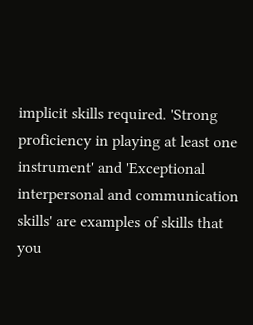implicit skills required. 'Strong proficiency in playing at least one instrument' and 'Exceptional interpersonal and communication skills' are examples of skills that you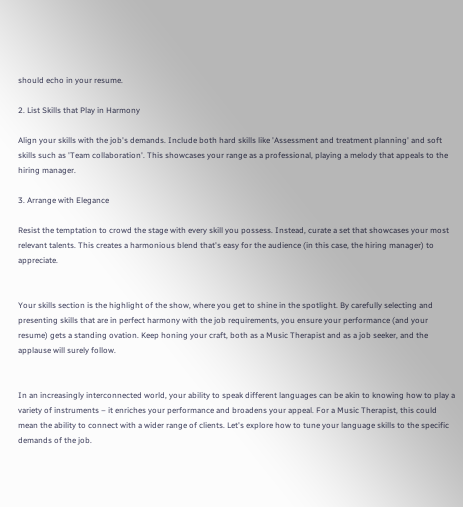should echo in your resume.

2. List Skills that Play in Harmony

Align your skills with the job's demands. Include both hard skills like 'Assessment and treatment planning' and soft skills such as 'Team collaboration'. This showcases your range as a professional, playing a melody that appeals to the hiring manager.

3. Arrange with Elegance

Resist the temptation to crowd the stage with every skill you possess. Instead, curate a set that showcases your most relevant talents. This creates a harmonious blend that's easy for the audience (in this case, the hiring manager) to appreciate.


Your skills section is the highlight of the show, where you get to shine in the spotlight. By carefully selecting and presenting skills that are in perfect harmony with the job requirements, you ensure your performance (and your resume) gets a standing ovation. Keep honing your craft, both as a Music Therapist and as a job seeker, and the applause will surely follow.


In an increasingly interconnected world, your ability to speak different languages can be akin to knowing how to play a variety of instruments – it enriches your performance and broadens your appeal. For a Music Therapist, this could mean the ability to connect with a wider range of clients. Let's explore how to tune your language skills to the specific demands of the job.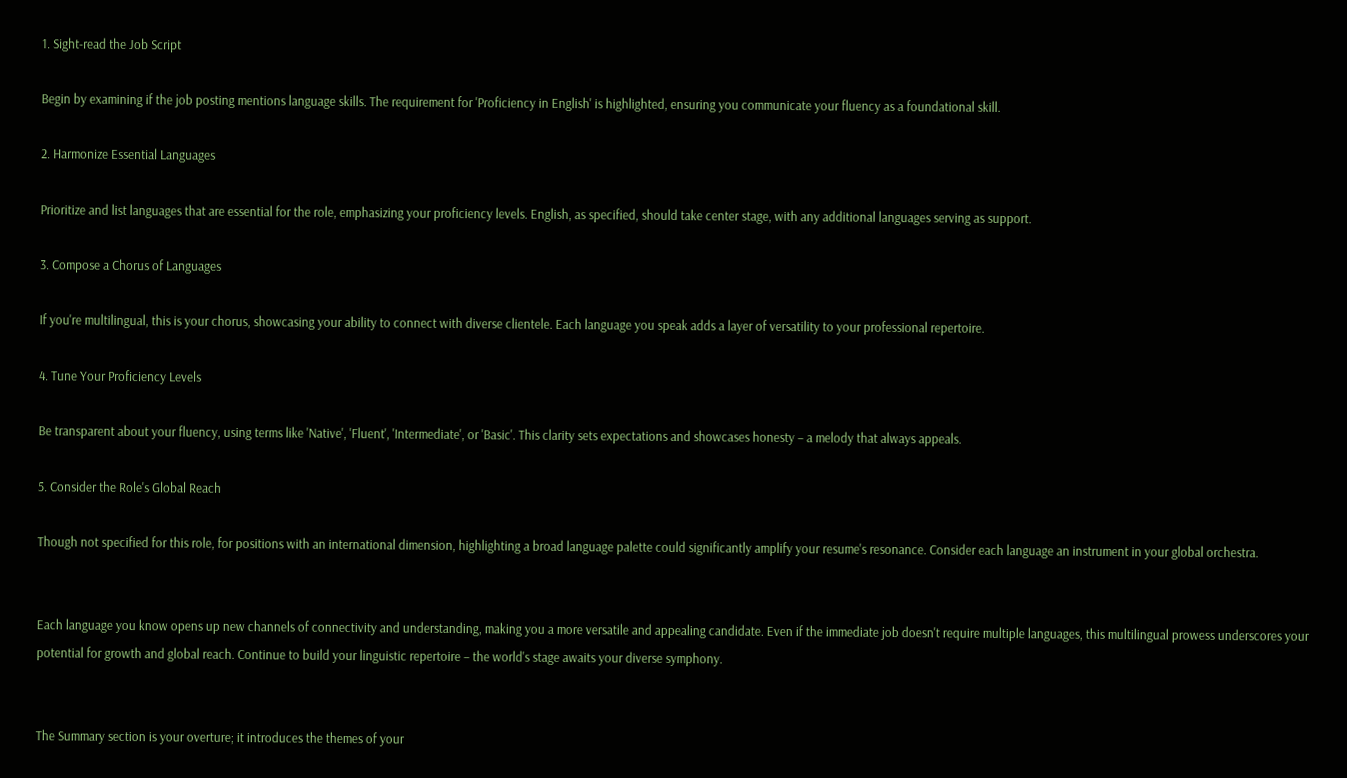1. Sight-read the Job Script

Begin by examining if the job posting mentions language skills. The requirement for 'Proficiency in English' is highlighted, ensuring you communicate your fluency as a foundational skill.

2. Harmonize Essential Languages

Prioritize and list languages that are essential for the role, emphasizing your proficiency levels. English, as specified, should take center stage, with any additional languages serving as support.

3. Compose a Chorus of Languages

If you're multilingual, this is your chorus, showcasing your ability to connect with diverse clientele. Each language you speak adds a layer of versatility to your professional repertoire.

4. Tune Your Proficiency Levels

Be transparent about your fluency, using terms like 'Native', 'Fluent', 'Intermediate', or 'Basic'. This clarity sets expectations and showcases honesty – a melody that always appeals.

5. Consider the Role's Global Reach

Though not specified for this role, for positions with an international dimension, highlighting a broad language palette could significantly amplify your resume's resonance. Consider each language an instrument in your global orchestra.


Each language you know opens up new channels of connectivity and understanding, making you a more versatile and appealing candidate. Even if the immediate job doesn't require multiple languages, this multilingual prowess underscores your potential for growth and global reach. Continue to build your linguistic repertoire – the world's stage awaits your diverse symphony.


The Summary section is your overture; it introduces the themes of your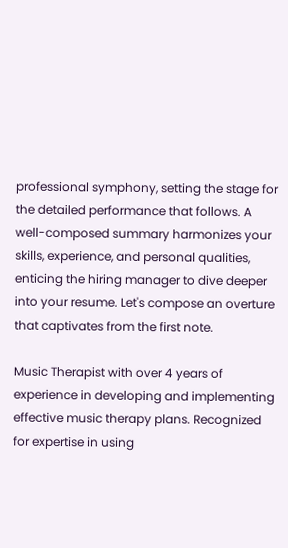professional symphony, setting the stage for the detailed performance that follows. A well-composed summary harmonizes your skills, experience, and personal qualities, enticing the hiring manager to dive deeper into your resume. Let's compose an overture that captivates from the first note.

Music Therapist with over 4 years of experience in developing and implementing effective music therapy plans. Recognized for expertise in using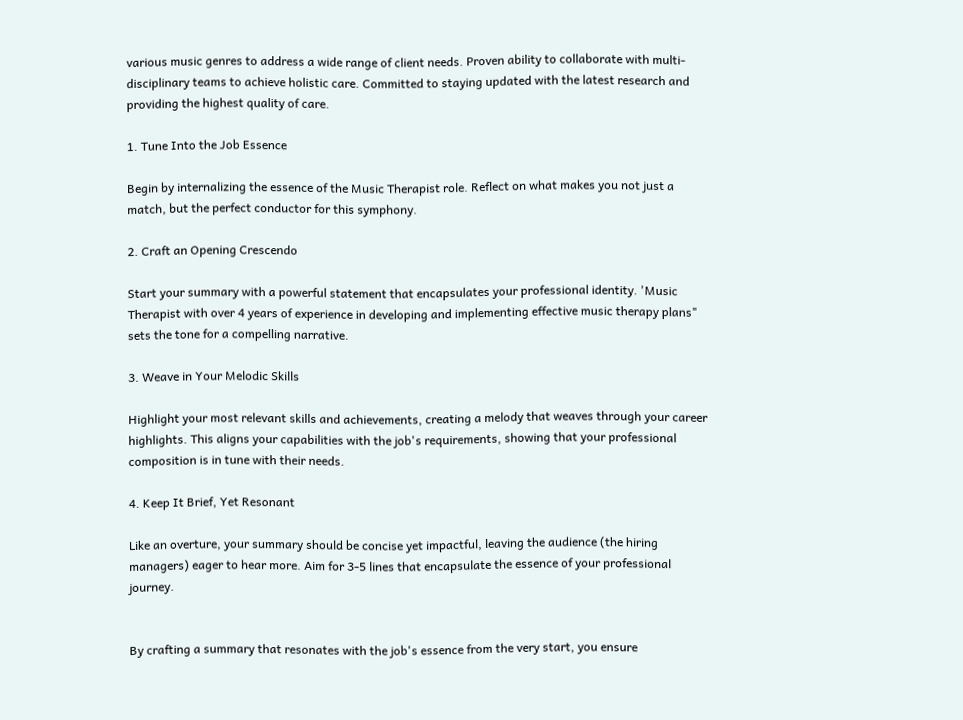various music genres to address a wide range of client needs. Proven ability to collaborate with multi-disciplinary teams to achieve holistic care. Committed to staying updated with the latest research and providing the highest quality of care.

1. Tune Into the Job Essence

Begin by internalizing the essence of the Music Therapist role. Reflect on what makes you not just a match, but the perfect conductor for this symphony.

2. Craft an Opening Crescendo

Start your summary with a powerful statement that encapsulates your professional identity. 'Music Therapist with over 4 years of experience in developing and implementing effective music therapy plans" sets the tone for a compelling narrative.

3. Weave in Your Melodic Skills

Highlight your most relevant skills and achievements, creating a melody that weaves through your career highlights. This aligns your capabilities with the job's requirements, showing that your professional composition is in tune with their needs.

4. Keep It Brief, Yet Resonant

Like an overture, your summary should be concise yet impactful, leaving the audience (the hiring managers) eager to hear more. Aim for 3-5 lines that encapsulate the essence of your professional journey.


By crafting a summary that resonates with the job's essence from the very start, you ensure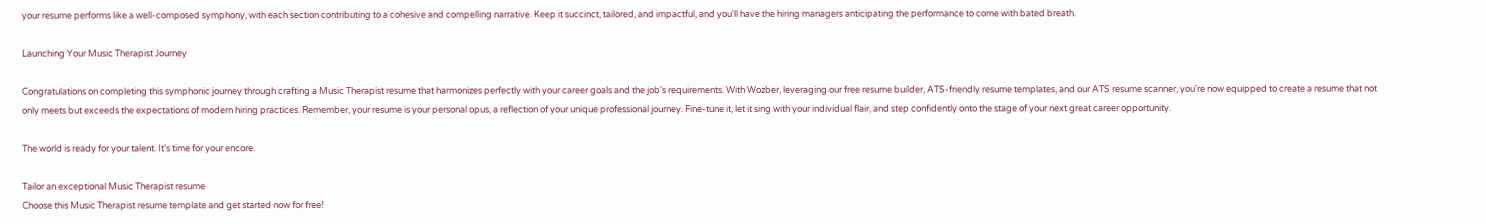your resume performs like a well-composed symphony, with each section contributing to a cohesive and compelling narrative. Keep it succinct, tailored, and impactful, and you'll have the hiring managers anticipating the performance to come with bated breath.

Launching Your Music Therapist Journey

Congratulations on completing this symphonic journey through crafting a Music Therapist resume that harmonizes perfectly with your career goals and the job's requirements. With Wozber, leveraging our free resume builder, ATS-friendly resume templates, and our ATS resume scanner, you're now equipped to create a resume that not only meets but exceeds the expectations of modern hiring practices. Remember, your resume is your personal opus, a reflection of your unique professional journey. Fine-tune it, let it sing with your individual flair, and step confidently onto the stage of your next great career opportunity.

The world is ready for your talent. It's time for your encore.

Tailor an exceptional Music Therapist resume
Choose this Music Therapist resume template and get started now for free!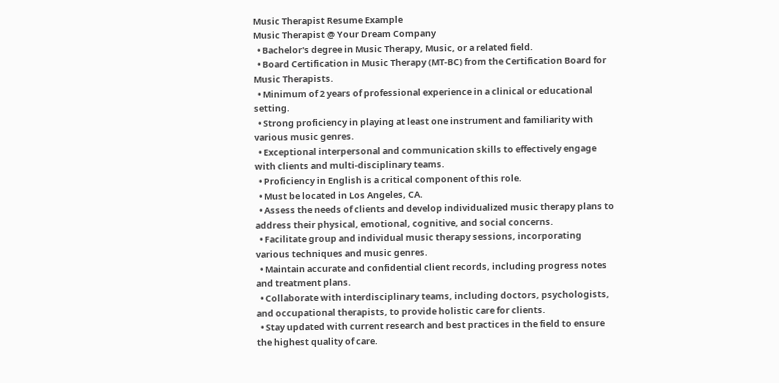Music Therapist Resume Example
Music Therapist @ Your Dream Company
  • Bachelor's degree in Music Therapy, Music, or a related field.
  • Board Certification in Music Therapy (MT-BC) from the Certification Board for Music Therapists.
  • Minimum of 2 years of professional experience in a clinical or educational setting.
  • Strong proficiency in playing at least one instrument and familiarity with various music genres.
  • Exceptional interpersonal and communication skills to effectively engage with clients and multi-disciplinary teams.
  • Proficiency in English is a critical component of this role.
  • Must be located in Los Angeles, CA.
  • Assess the needs of clients and develop individualized music therapy plans to address their physical, emotional, cognitive, and social concerns.
  • Facilitate group and individual music therapy sessions, incorporating various techniques and music genres.
  • Maintain accurate and confidential client records, including progress notes and treatment plans.
  • Collaborate with interdisciplinary teams, including doctors, psychologists, and occupational therapists, to provide holistic care for clients.
  • Stay updated with current research and best practices in the field to ensure the highest quality of care.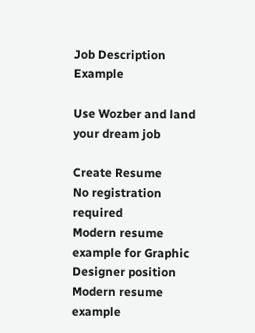Job Description Example

Use Wozber and land your dream job

Create Resume
No registration required
Modern resume example for Graphic Designer position
Modern resume example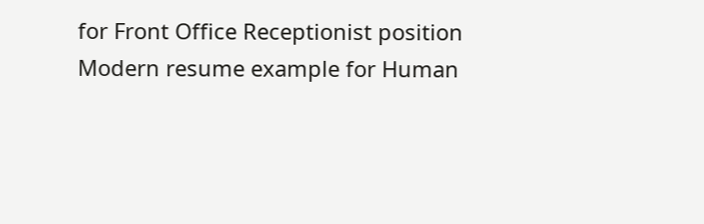for Front Office Receptionist position
Modern resume example for Human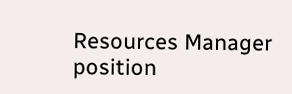Resources Manager position